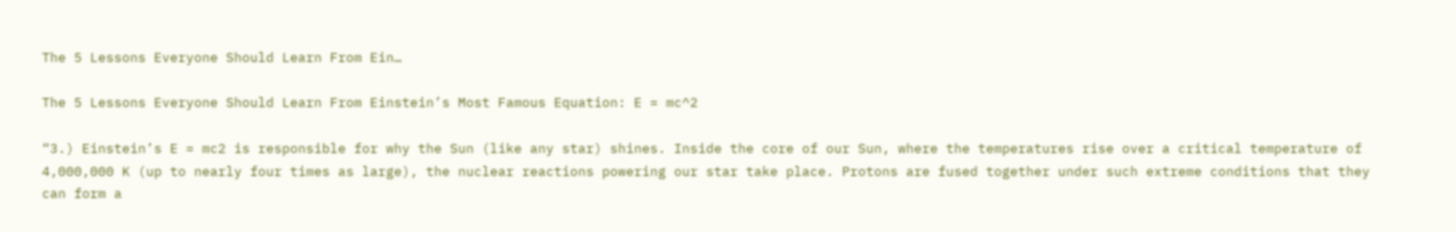The 5 Lessons Everyone Should Learn From Ein…

The 5 Lessons Everyone Should Learn From Einstein’s Most Famous Equation: E = mc^2

“3.) Einstein’s E = mc2 is responsible for why the Sun (like any star) shines. Inside the core of our Sun, where the temperatures rise over a critical temperature of 4,000,000 K (up to nearly four times as large), the nuclear reactions powering our star take place. Protons are fused together under such extreme conditions that they can form a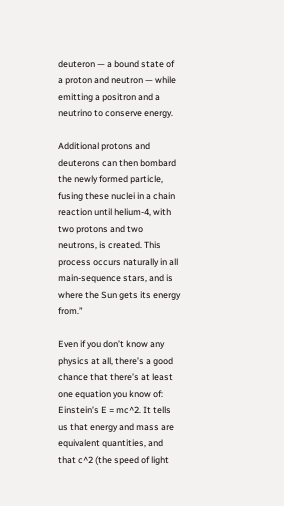deuteron — a bound state of a proton and neutron — while emitting a positron and a neutrino to conserve energy.

Additional protons and deuterons can then bombard the newly formed particle, fusing these nuclei in a chain reaction until helium-4, with two protons and two neutrons, is created. This process occurs naturally in all main-sequence stars, and is where the Sun gets its energy from.”

Even if you don’t know any physics at all, there’s a good chance that there’s at least one equation you know of: Einstein’s E = mc^2. It tells us that energy and mass are equivalent quantities, and that c^2 (the speed of light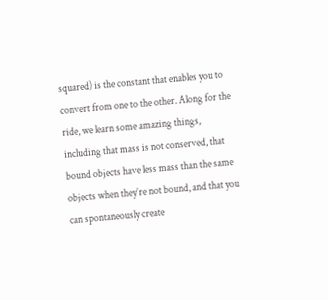squared) is the constant that enables you to convert from one to the other. Along for the ride, we learn some amazing things, including that mass is not conserved, that bound objects have less mass than the same objects when they’re not bound, and that you can spontaneously create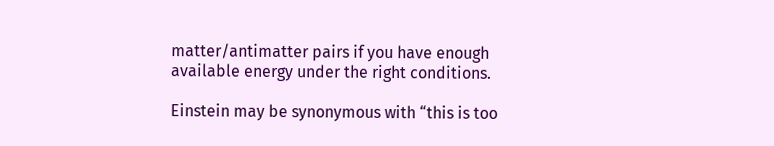matter/antimatter pairs if you have enough available energy under the right conditions.

Einstein may be synonymous with “this is too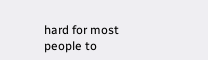hard for most people to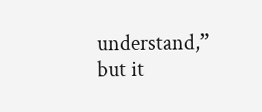understand,” but it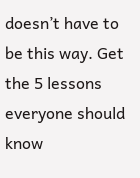doesn’t have to be this way. Get the 5 lessons everyone should know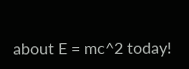about E = mc^2 today!